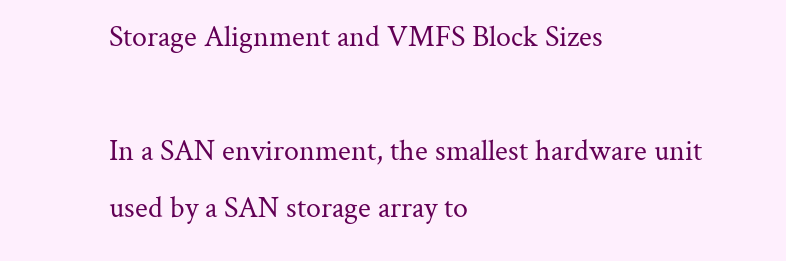Storage Alignment and VMFS Block Sizes

In a SAN environment, the smallest hardware unit used by a SAN storage array to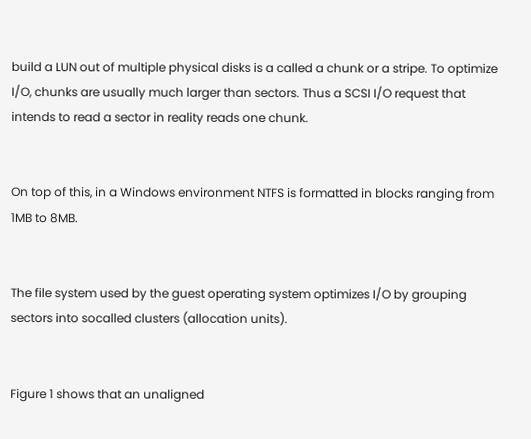build a LUN out of multiple physical disks is a called a chunk or a stripe. To optimize I/O, chunks are usually much larger than sectors. Thus a SCSI I/O request that intends to read a sector in reality reads one chunk.


On top of this, in a Windows environment NTFS is formatted in blocks ranging from 1MB to 8MB.


The file system used by the guest operating system optimizes I/O by grouping sectors into socalled clusters (allocation units).


Figure 1 shows that an unaligned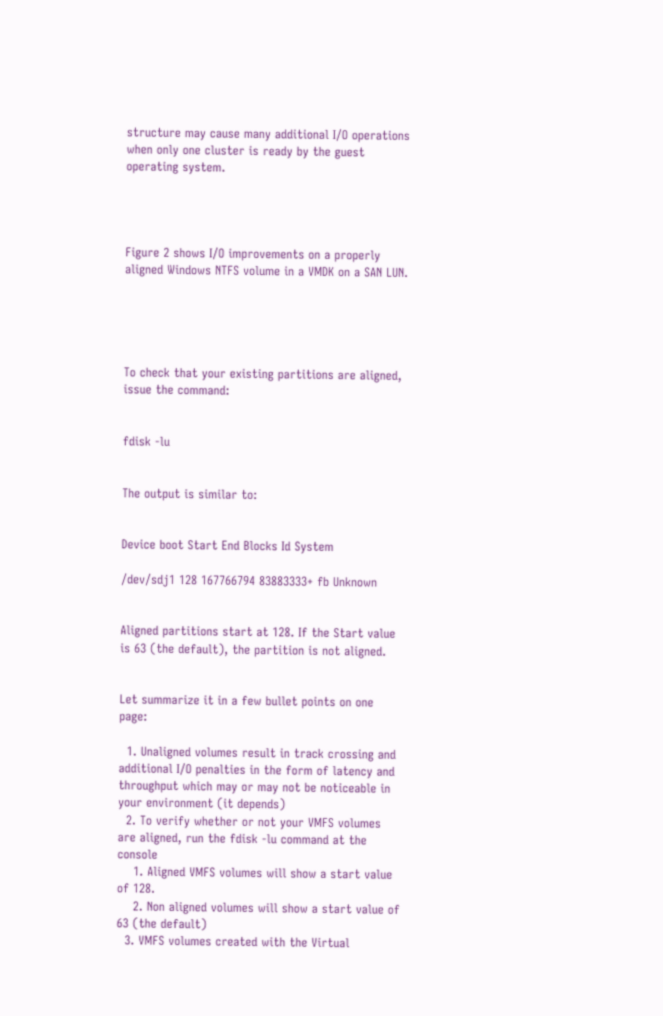structure may cause many additional I/O operations when only one cluster is ready by the guest operating system.




Figure 2 shows I/O improvements on a properly aligned Windows NTFS volume in a VMDK on a SAN LUN.





To check that your existing partitions are aligned, issue the command:


fdisk -lu


The output is similar to:


Device boot Start End Blocks Id System

/dev/sdj1 128 167766794 83883333+ fb Unknown


Aligned partitions start at 128. If the Start value is 63 (the default), the partition is not aligned.


Let summarize it in a few bullet points on one page:

  1. Unaligned volumes result in track crossing and additional I/O penalties in the form of latency and throughput which may or may not be noticeable in your environment (it depends)
  2. To verify whether or not your VMFS volumes are aligned, run the fdisk -lu command at the console
    1. Aligned VMFS volumes will show a start value of 128.
    2. Non aligned volumes will show a start value of 63 (the default)
  3. VMFS volumes created with the Virtual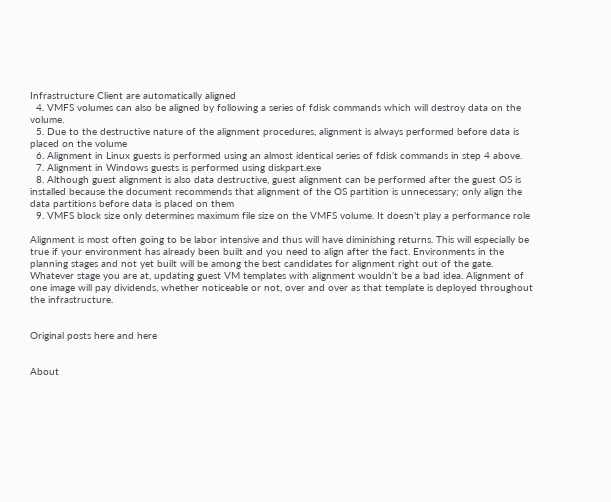Infrastructure Client are automatically aligned
  4. VMFS volumes can also be aligned by following a series of fdisk commands which will destroy data on the volume.
  5. Due to the destructive nature of the alignment procedures, alignment is always performed before data is placed on the volume
  6. Alignment in Linux guests is performed using an almost identical series of fdisk commands in step 4 above.
  7. Alignment in Windows guests is performed using diskpart.exe
  8. Although guest alignment is also data destructive, guest alignment can be performed after the guest OS is installed because the document recommends that alignment of the OS partition is unnecessary; only align the data partitions before data is placed on them
  9. VMFS block size only determines maximum file size on the VMFS volume. It doesn’t play a performance role

Alignment is most often going to be labor intensive and thus will have diminishing returns. This will especially be true if your environment has already been built and you need to align after the fact. Environments in the planning stages and not yet built will be among the best candidates for alignment right out of the gate. Whatever stage you are at, updating guest VM templates with alignment wouldn’t be a bad idea. Alignment of one image will pay dividends, whether noticeable or not, over and over as that template is deployed throughout the infrastructure.


Original posts here and here


About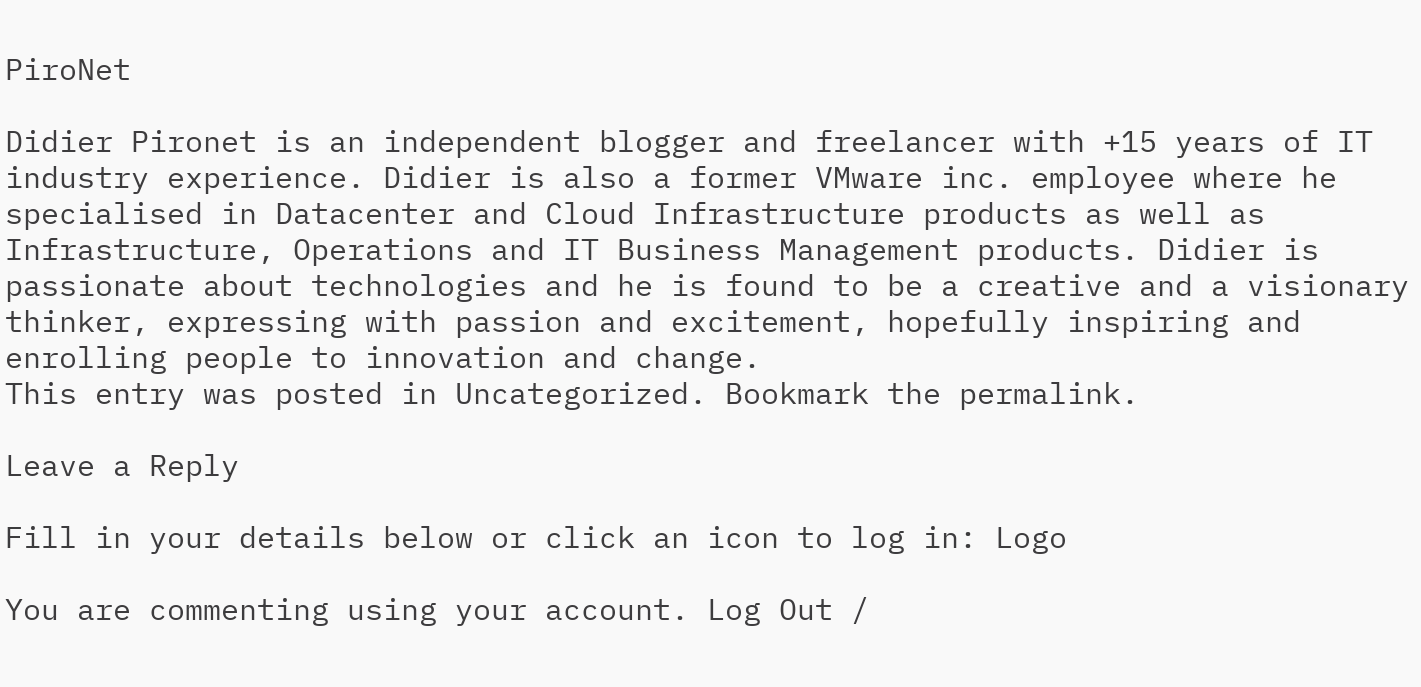PiroNet

Didier Pironet is an independent blogger and freelancer with +15 years of IT industry experience. Didier is also a former VMware inc. employee where he specialised in Datacenter and Cloud Infrastructure products as well as Infrastructure, Operations and IT Business Management products. Didier is passionate about technologies and he is found to be a creative and a visionary thinker, expressing with passion and excitement, hopefully inspiring and enrolling people to innovation and change.
This entry was posted in Uncategorized. Bookmark the permalink.

Leave a Reply

Fill in your details below or click an icon to log in: Logo

You are commenting using your account. Log Out /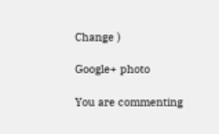Change )

Google+ photo

You are commenting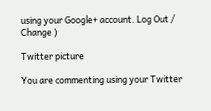using your Google+ account. Log Out /  Change )

Twitter picture

You are commenting using your Twitter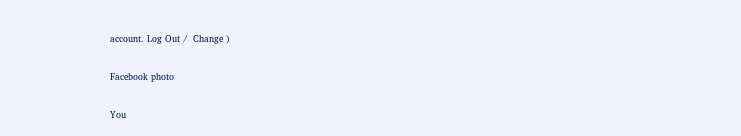account. Log Out /  Change )

Facebook photo

You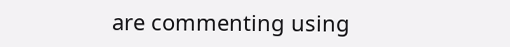are commenting using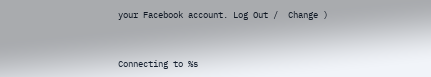your Facebook account. Log Out /  Change )


Connecting to %s